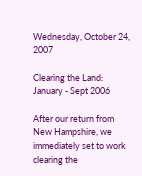Wednesday, October 24, 2007

Clearing the Land: January - Sept 2006

After our return from New Hampshire, we immediately set to work clearing the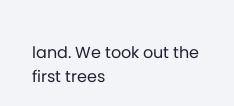land. We took out the first trees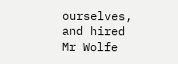ourselves, and hired Mr Wolfe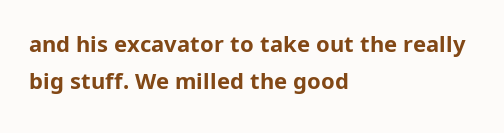and his excavator to take out the really big stuff. We milled the good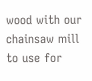wood with our chainsaw mill to use for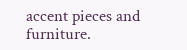accent pieces and furniture.